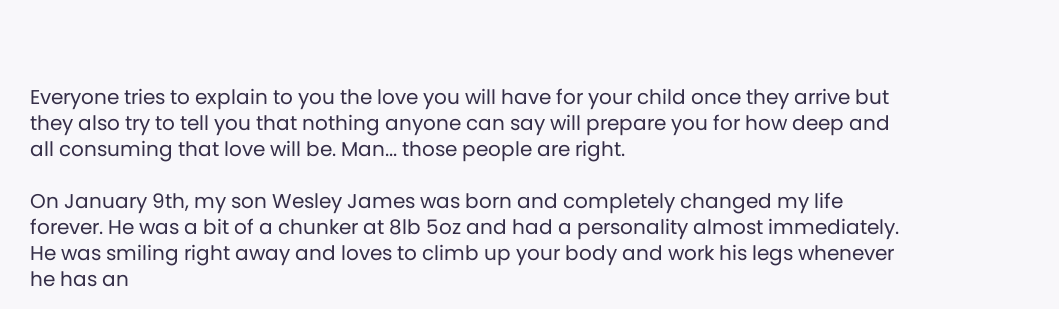Everyone tries to explain to you the love you will have for your child once they arrive but they also try to tell you that nothing anyone can say will prepare you for how deep and all consuming that love will be. Man... those people are right.

On January 9th, my son Wesley James was born and completely changed my life forever. He was a bit of a chunker at 8lb 5oz and had a personality almost immediately. He was smiling right away and loves to climb up your body and work his legs whenever he has an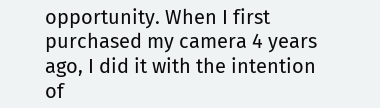opportunity. When I first purchased my camera 4 years ago, I did it with the intention of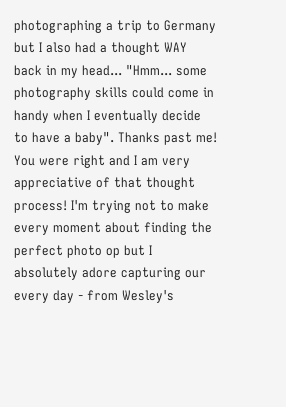photographing a trip to Germany but I also had a thought WAY back in my head... "Hmm... some photography skills could come in handy when I eventually decide to have a baby". Thanks past me! You were right and I am very appreciative of that thought process! I'm trying not to make every moment about finding the perfect photo op but I absolutely adore capturing our every day - from Wesley's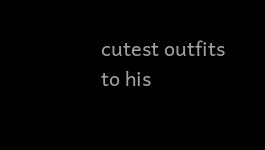cutest outfits to his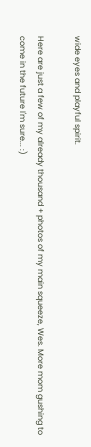wide eyes and playful spirit.

Here are just a few of my already thousand + photos of my main squeeze, Wes. More mom gushing to come in the future I'm sure... :)